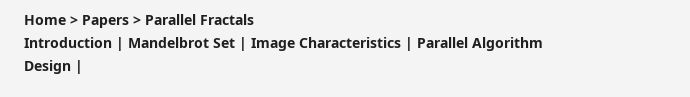Home > Papers > Parallel Fractals
Introduction | Mandelbrot Set | Image Characteristics | Parallel Algorithm Design |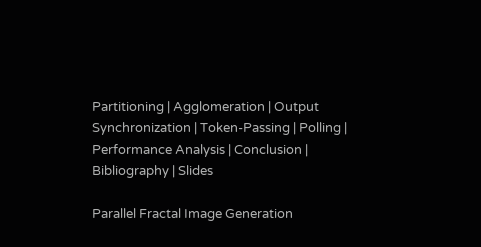Partitioning | Agglomeration | Output Synchronization | Token-Passing | Polling | Performance Analysis | Conclusion | Bibliography | Slides

Parallel Fractal Image Generation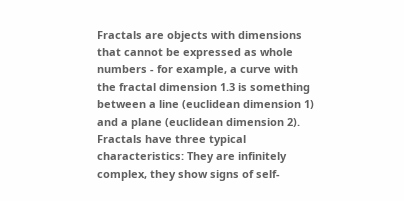Fractals are objects with dimensions that cannot be expressed as whole numbers - for example, a curve with the fractal dimension 1.3 is something between a line (euclidean dimension 1) and a plane (euclidean dimension 2). Fractals have three typical characteristics: They are infinitely complex, they show signs of self-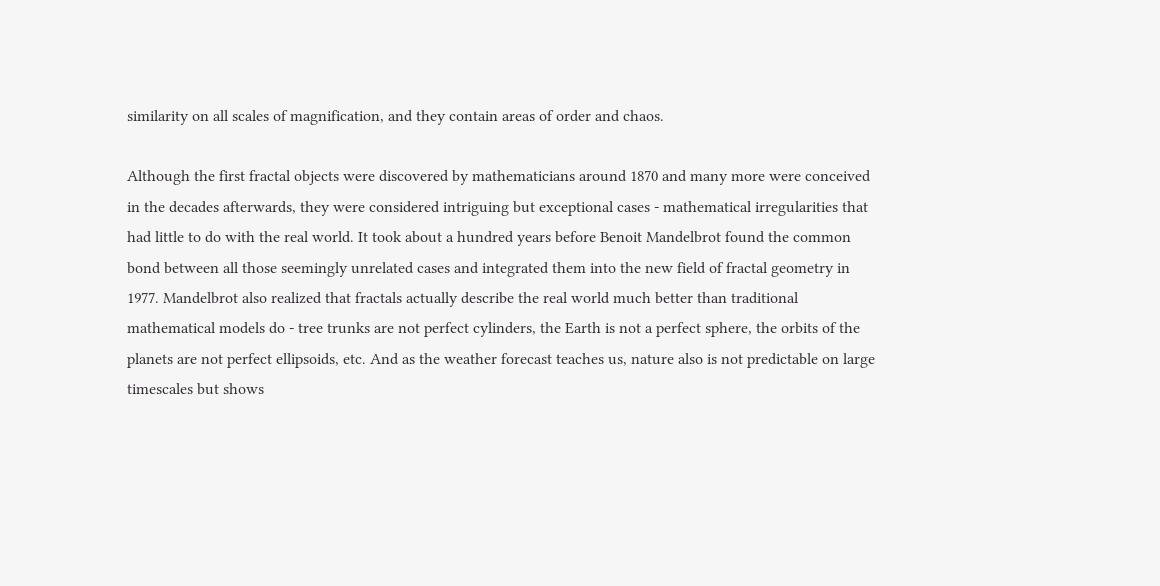similarity on all scales of magnification, and they contain areas of order and chaos.

Although the first fractal objects were discovered by mathematicians around 1870 and many more were conceived in the decades afterwards, they were considered intriguing but exceptional cases - mathematical irregularities that had little to do with the real world. It took about a hundred years before Benoit Mandelbrot found the common bond between all those seemingly unrelated cases and integrated them into the new field of fractal geometry in 1977. Mandelbrot also realized that fractals actually describe the real world much better than traditional mathematical models do - tree trunks are not perfect cylinders, the Earth is not a perfect sphere, the orbits of the planets are not perfect ellipsoids, etc. And as the weather forecast teaches us, nature also is not predictable on large timescales but shows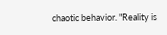chaotic behavior. "Reality is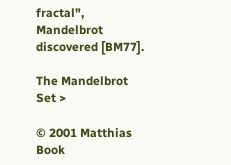fractal", Mandelbrot discovered [BM77].

The Mandelbrot Set >

© 2001 Matthias Book